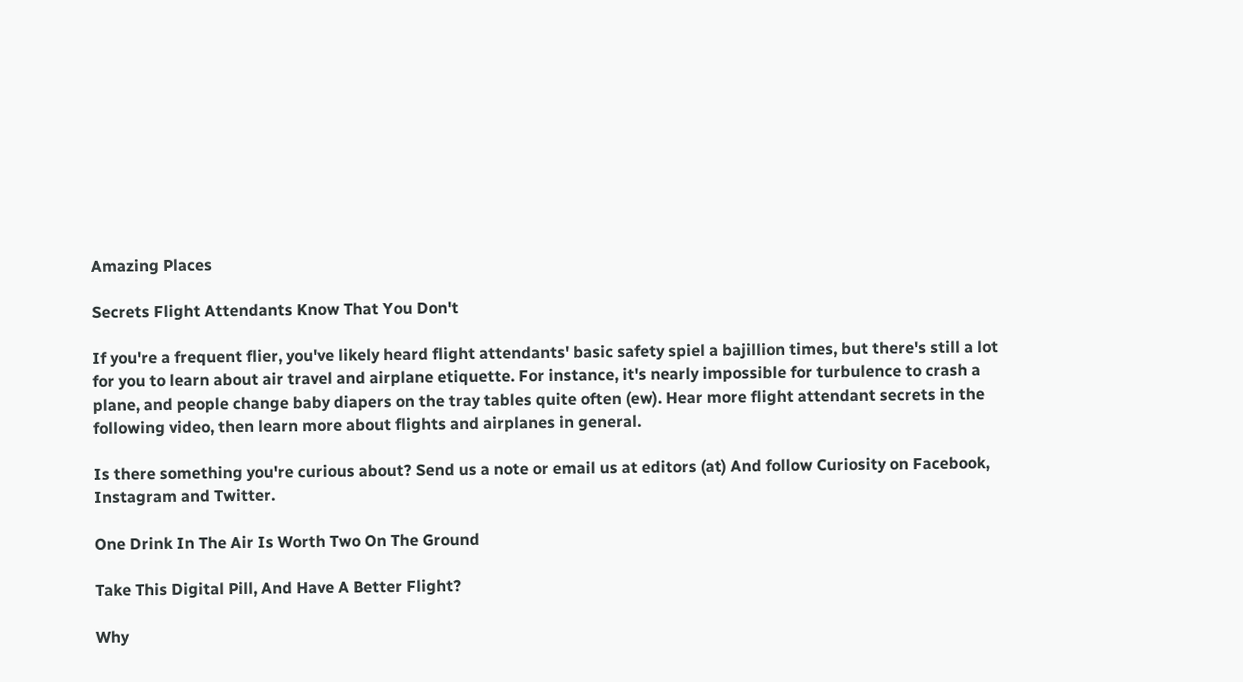Amazing Places

Secrets Flight Attendants Know That You Don't

If you're a frequent flier, you've likely heard flight attendants' basic safety spiel a bajillion times, but there's still a lot for you to learn about air travel and airplane etiquette. For instance, it's nearly impossible for turbulence to crash a plane, and people change baby diapers on the tray tables quite often (ew). Hear more flight attendant secrets in the following video, then learn more about flights and airplanes in general.

Is there something you're curious about? Send us a note or email us at editors (at) And follow Curiosity on Facebook, Instagram and Twitter.

One Drink In The Air Is Worth Two On The Ground

Take This Digital Pill, And Have A Better Flight?

Why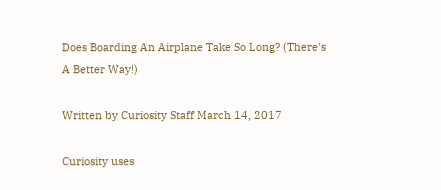Does Boarding An Airplane Take So Long? (There's A Better Way!)

Written by Curiosity Staff March 14, 2017

Curiosity uses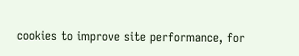cookies to improve site performance, for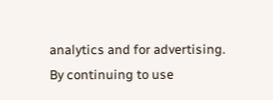analytics and for advertising. By continuing to use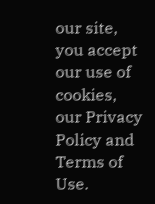our site, you accept our use of cookies, our Privacy Policy and Terms of Use.